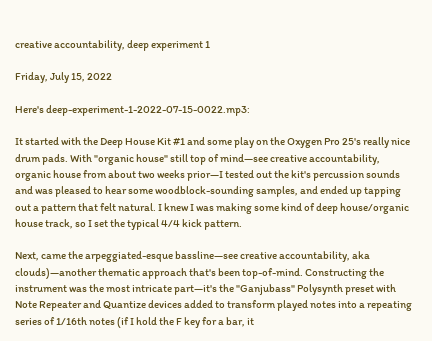creative accountability, deep experiment 1

Friday, July 15, 2022

Here's deep-experiment-1-2022-07-15-0022.mp3:

It started with the Deep House Kit #1 and some play on the Oxygen Pro 25's really nice drum pads. With "organic house" still top of mind—see creative accountability, organic house from about two weeks prior—I tested out the kit's percussion sounds and was pleased to hear some woodblock-sounding samples, and ended up tapping out a pattern that felt natural. I knew I was making some kind of deep house/organic house track, so I set the typical 4/4 kick pattern.

Next, came the arpeggiated-esque bassline—see creative accountability, aka clouds)—another thematic approach that's been top-of-mind. Constructing the instrument was the most intricate part—it's the "Ganjubass" Polysynth preset with Note Repeater and Quantize devices added to transform played notes into a repeating series of 1/16th notes (if I hold the F key for a bar, it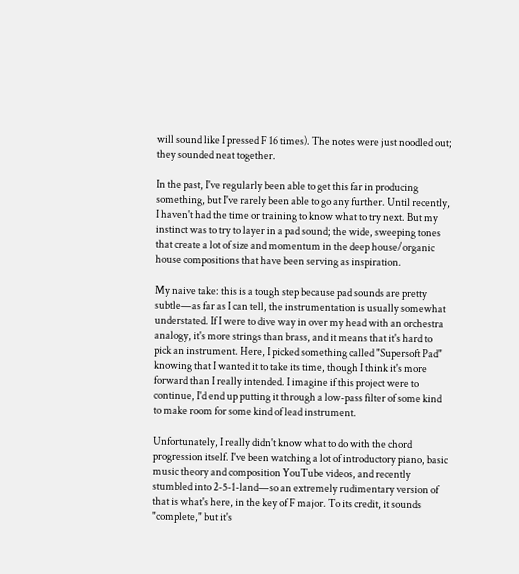will sound like I pressed F 16 times). The notes were just noodled out; they sounded neat together.

In the past, I've regularly been able to get this far in producing something, but I've rarely been able to go any further. Until recently, I haven't had the time or training to know what to try next. But my instinct was to try to layer in a pad sound; the wide, sweeping tones that create a lot of size and momentum in the deep house/organic house compositions that have been serving as inspiration.

My naive take: this is a tough step because pad sounds are pretty subtle—as far as I can tell, the instrumentation is usually somewhat understated. If I were to dive way in over my head with an orchestra analogy, it's more strings than brass, and it means that it's hard to pick an instrument. Here, I picked something called "Supersoft Pad" knowing that I wanted it to take its time, though I think it's more forward than I really intended. I imagine if this project were to continue, I'd end up putting it through a low-pass filter of some kind to make room for some kind of lead instrument.

Unfortunately, I really didn't know what to do with the chord progression itself. I've been watching a lot of introductory piano, basic music theory and composition YouTube videos, and recently stumbled into 2-5-1-land—so an extremely rudimentary version of that is what's here, in the key of F major. To its credit, it sounds "complete," but it's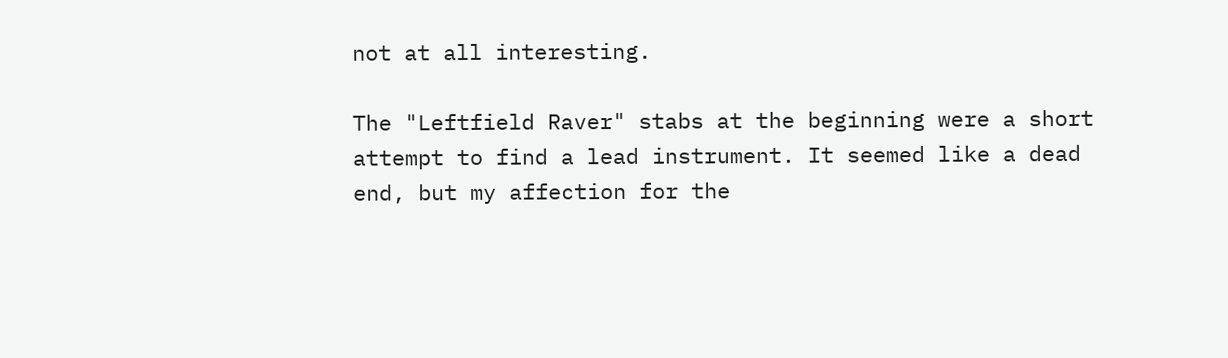not at all interesting.

The "Leftfield Raver" stabs at the beginning were a short attempt to find a lead instrument. It seemed like a dead end, but my affection for the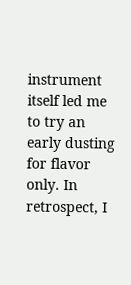instrument itself led me to try an early dusting for flavor only. In retrospect, I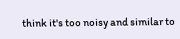think it's too noisy and similar to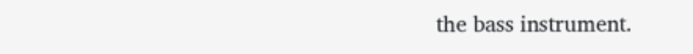the bass instrument.